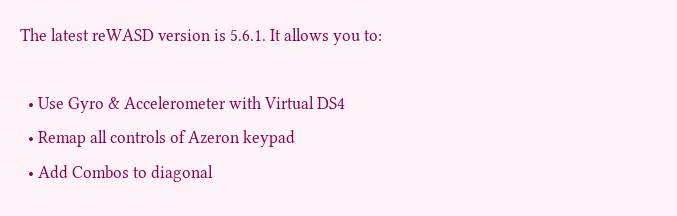The latest reWASD version is 5.6.1. It allows you to:

  • Use Gyro & Accelerometer with Virtual DS4
  • Remap all controls of Azeron keypad
  • Add Combos to diagonal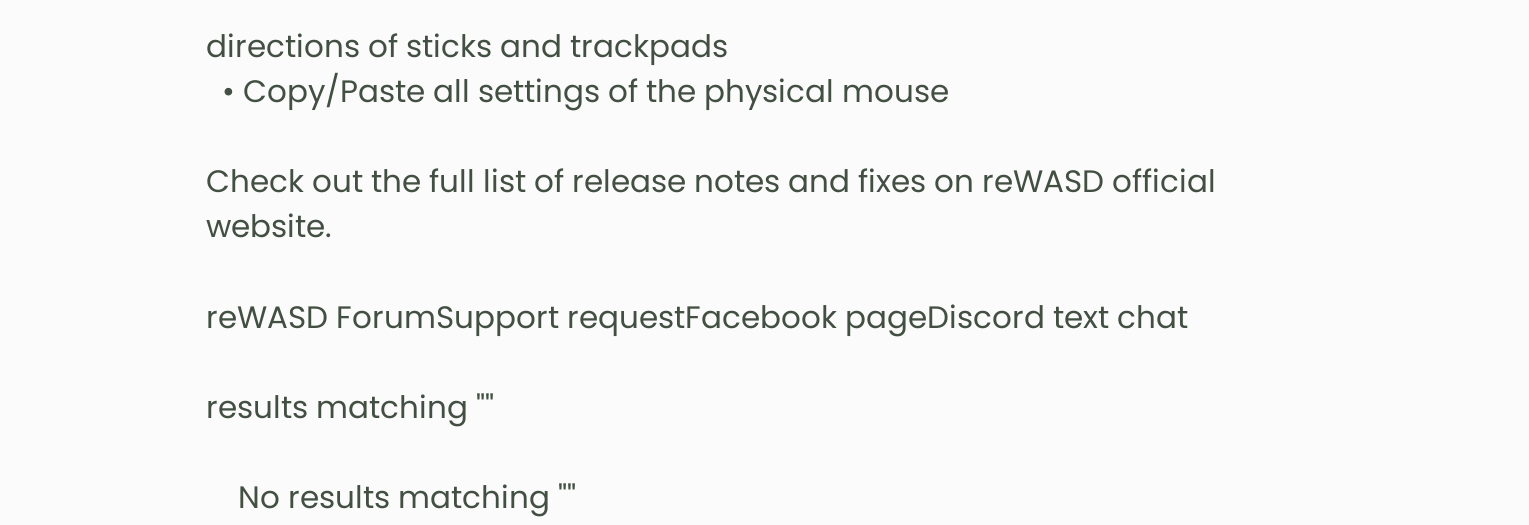directions of sticks and trackpads
  • Copy/Paste all settings of the physical mouse

Check out the full list of release notes and fixes on reWASD official website.

reWASD ForumSupport requestFacebook pageDiscord text chat

results matching ""

    No results matching ""